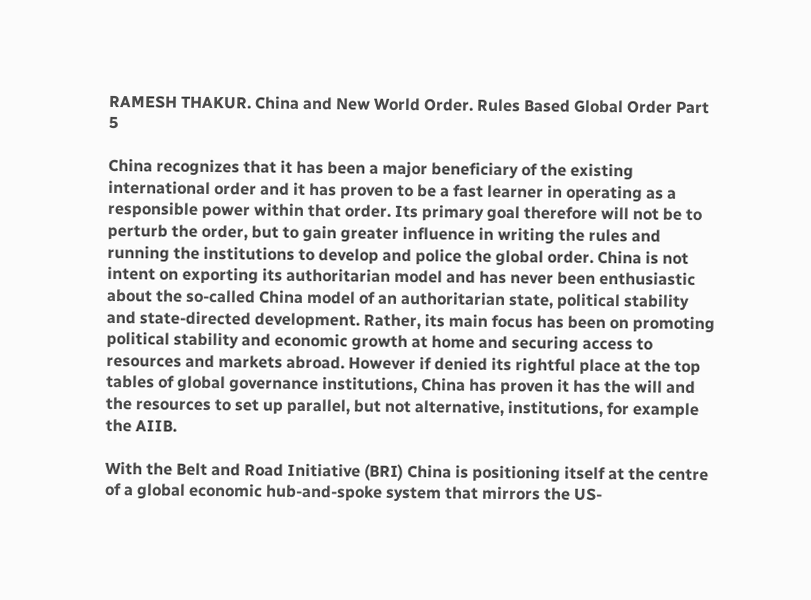RAMESH THAKUR. China and New World Order. Rules Based Global Order Part 5

China recognizes that it has been a major beneficiary of the existing international order and it has proven to be a fast learner in operating as a responsible power within that order. Its primary goal therefore will not be to perturb the order, but to gain greater influence in writing the rules and running the institutions to develop and police the global order. China is not intent on exporting its authoritarian model and has never been enthusiastic about the so-called China model of an authoritarian state, political stability and state-directed development. Rather, its main focus has been on promoting political stability and economic growth at home and securing access to resources and markets abroad. However if denied its rightful place at the top tables of global governance institutions, China has proven it has the will and the resources to set up parallel, but not alternative, institutions, for example the AIIB.

With the Belt and Road Initiative (BRI) China is positioning itself at the centre of a global economic hub-and-spoke system that mirrors the US-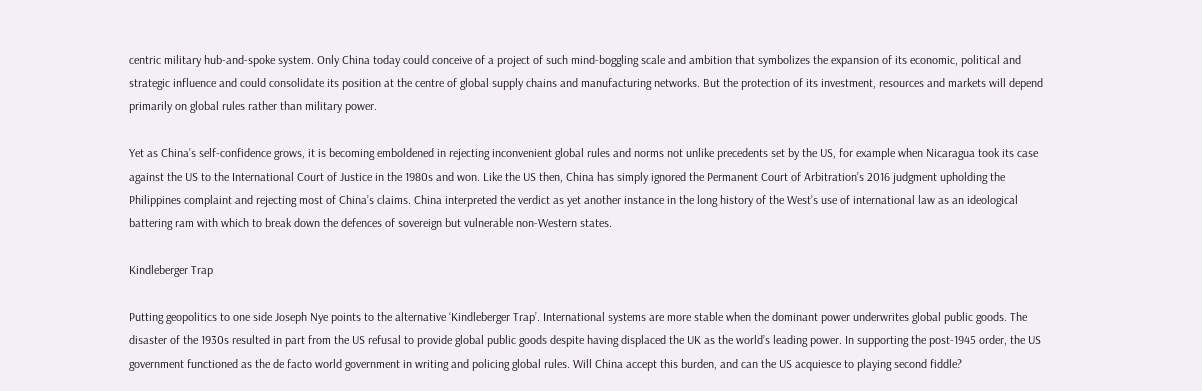centric military hub-and-spoke system. Only China today could conceive of a project of such mind-boggling scale and ambition that symbolizes the expansion of its economic, political and strategic influence and could consolidate its position at the centre of global supply chains and manufacturing networks. But the protection of its investment, resources and markets will depend primarily on global rules rather than military power.

Yet as China’s self-confidence grows, it is becoming emboldened in rejecting inconvenient global rules and norms not unlike precedents set by the US, for example when Nicaragua took its case against the US to the International Court of Justice in the 1980s and won. Like the US then, China has simply ignored the Permanent Court of Arbitration’s 2016 judgment upholding the Philippines complaint and rejecting most of China’s claims. China interpreted the verdict as yet another instance in the long history of the West’s use of international law as an ideological battering ram with which to break down the defences of sovereign but vulnerable non-Western states.

Kindleberger Trap

Putting geopolitics to one side Joseph Nye points to the alternative ‘Kindleberger Trap’. International systems are more stable when the dominant power underwrites global public goods. The disaster of the 1930s resulted in part from the US refusal to provide global public goods despite having displaced the UK as the world’s leading power. In supporting the post-1945 order, the US government functioned as the de facto world government in writing and policing global rules. Will China accept this burden, and can the US acquiesce to playing second fiddle?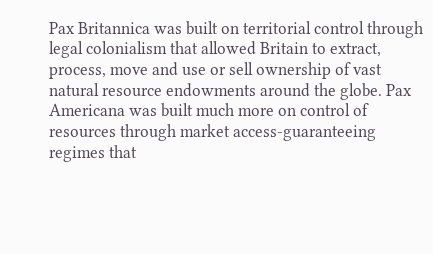Pax Britannica was built on territorial control through legal colonialism that allowed Britain to extract, process, move and use or sell ownership of vast natural resource endowments around the globe. Pax Americana was built much more on control of resources through market access-guaranteeing regimes that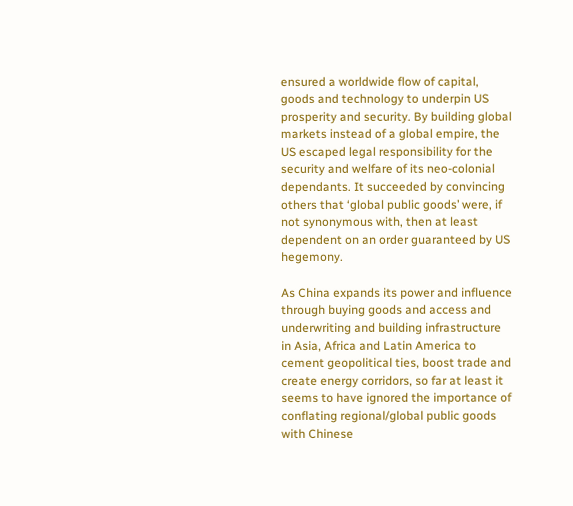ensured a worldwide flow of capital, goods and technology to underpin US prosperity and security. By building global markets instead of a global empire, the US escaped legal responsibility for the security and welfare of its neo-colonial dependants. It succeeded by convincing others that ‘global public goods’ were, if not synonymous with, then at least dependent on an order guaranteed by US hegemony.

As China expands its power and influence through buying goods and access and underwriting and building infrastructure in Asia, Africa and Latin America to cement geopolitical ties, boost trade and create energy corridors, so far at least it seems to have ignored the importance of conflating regional/global public goods with Chinese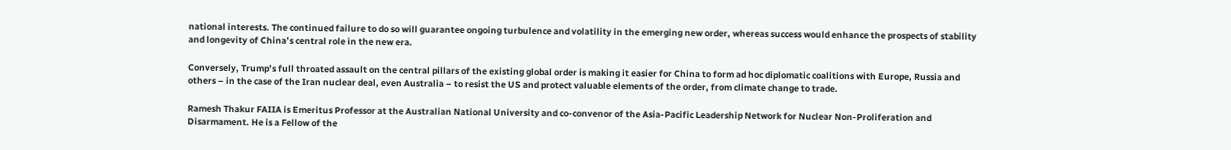national interests. The continued failure to do so will guarantee ongoing turbulence and volatility in the emerging new order, whereas success would enhance the prospects of stability and longevity of China’s central role in the new era.

Conversely, Trump’s full throated assault on the central pillars of the existing global order is making it easier for China to form ad hoc diplomatic coalitions with Europe, Russia and others – in the case of the Iran nuclear deal, even Australia – to resist the US and protect valuable elements of the order, from climate change to trade.

Ramesh Thakur FAIIA is Emeritus Professor at the Australian National University and co-convenor of the Asia-Pacific Leadership Network for Nuclear Non-Proliferation and Disarmament. He is a Fellow of the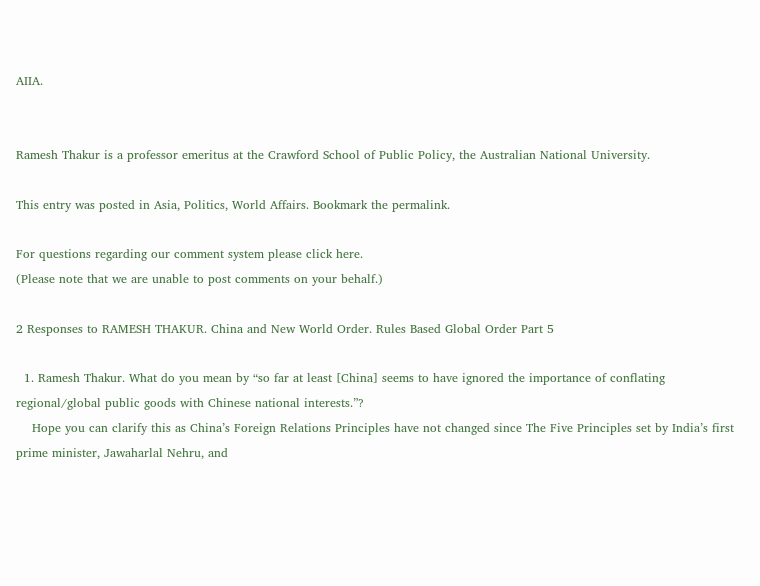AIIA.


Ramesh Thakur is a professor emeritus at the Crawford School of Public Policy, the Australian National University.

This entry was posted in Asia, Politics, World Affairs. Bookmark the permalink.

For questions regarding our comment system please click here.
(Please note that we are unable to post comments on your behalf.)

2 Responses to RAMESH THAKUR. China and New World Order. Rules Based Global Order Part 5

  1. Ramesh Thakur. What do you mean by “so far at least [China] seems to have ignored the importance of conflating regional/global public goods with Chinese national interests.”?
    Hope you can clarify this as China’s Foreign Relations Principles have not changed since The Five Principles set by India’s first prime minister, Jawaharlal Nehru, and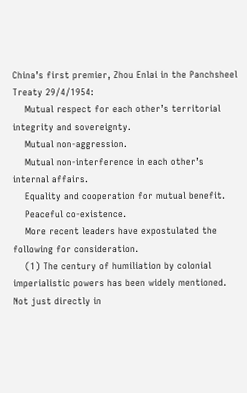China’s first premier, Zhou Enlai in the Panchsheel Treaty 29/4/1954:
    Mutual respect for each other’s territorial integrity and sovereignty.
    Mutual non-aggression.
    Mutual non-interference in each other’s internal affairs.
    Equality and cooperation for mutual benefit.
    Peaceful co-existence.
    More recent leaders have expostulated the following for consideration.
    (1) The century of humiliation by colonial imperialistic powers has been widely mentioned. Not just directly in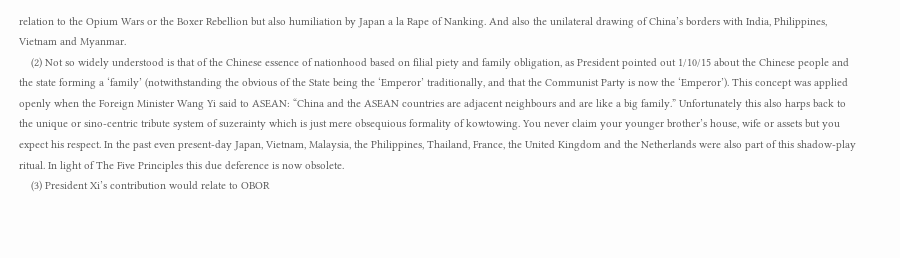relation to the Opium Wars or the Boxer Rebellion but also humiliation by Japan a la Rape of Nanking. And also the unilateral drawing of China’s borders with India, Philippines, Vietnam and Myanmar.
    (2) Not so widely understood is that of the Chinese essence of nationhood based on filial piety and family obligation, as President pointed out 1/10/15 about the Chinese people and the state forming a ‘family’ (notwithstanding the obvious of the State being the ‘Emperor’ traditionally, and that the Communist Party is now the ‘Emperor’). This concept was applied openly when the Foreign Minister Wang Yi said to ASEAN: “China and the ASEAN countries are adjacent neighbours and are like a big family.” Unfortunately this also harps back to the unique or sino-centric tribute system of suzerainty which is just mere obsequious formality of kowtowing. You never claim your younger brother’s house, wife or assets but you expect his respect. In the past even present-day Japan, Vietnam, Malaysia, the Philippines, Thailand, France, the United Kingdom and the Netherlands were also part of this shadow-play ritual. In light of The Five Principles this due deference is now obsolete.
    (3) President Xi’s contribution would relate to OBOR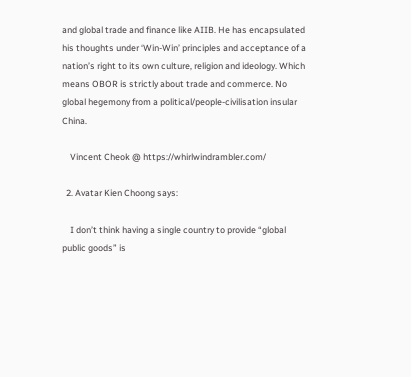and global trade and finance like AIIB. He has encapsulated his thoughts under ‘Win-Win’ principles and acceptance of a nation’s right to its own culture, religion and ideology. Which means OBOR is strictly about trade and commerce. No global hegemony from a political/people-civilisation insular China.

    Vincent Cheok @ https://whirlwindrambler.com/

  2. Avatar Kien Choong says:

    I don’t think having a single country to provide “global public goods” is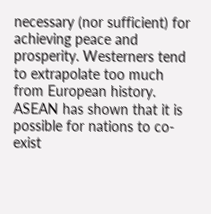necessary (nor sufficient) for achieving peace and prosperity. Westerners tend to extrapolate too much from European history. ASEAN has shown that it is possible for nations to co-exist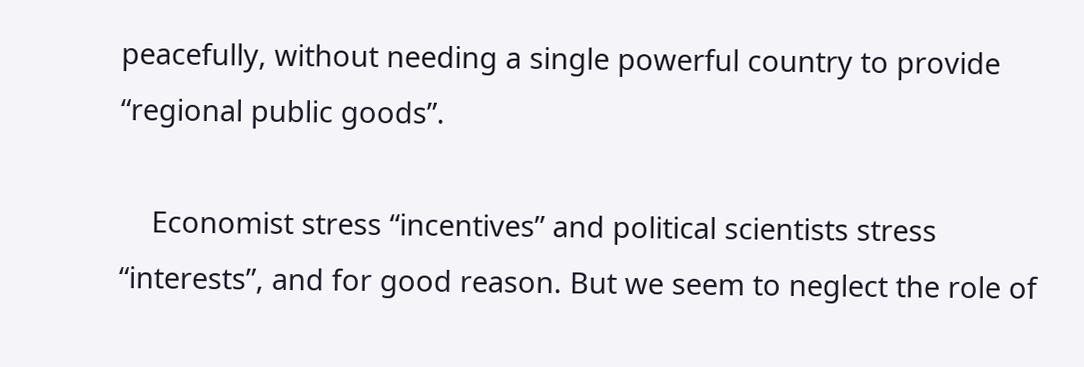peacefully, without needing a single powerful country to provide “regional public goods”.

    Economist stress “incentives” and political scientists stress “interests”, and for good reason. But we seem to neglect the role of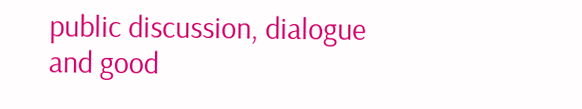public discussion, dialogue and good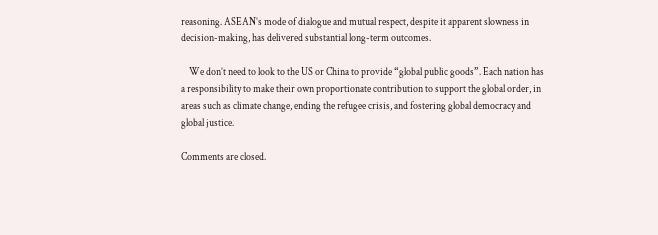reasoning. ASEAN’s mode of dialogue and mutual respect, despite it apparent slowness in decision-making, has delivered substantial long-term outcomes.

    We don’t need to look to the US or China to provide “global public goods”. Each nation has a responsibility to make their own proportionate contribution to support the global order, in areas such as climate change, ending the refugee crisis, and fostering global democracy and global justice.

Comments are closed.